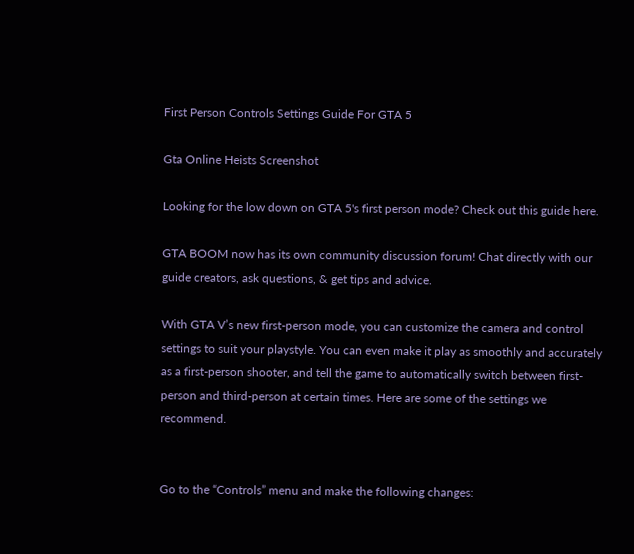First Person Controls Settings Guide For GTA 5

Gta Online Heists Screenshot

Looking for the low down on GTA 5's first person mode? Check out this guide here.

GTA BOOM now has its own community discussion forum! Chat directly with our guide creators, ask questions, & get tips and advice.

With GTA V’s new first-person mode, you can customize the camera and control settings to suit your playstyle. You can even make it play as smoothly and accurately as a first-person shooter, and tell the game to automatically switch between first-person and third-person at certain times. Here are some of the settings we recommend.


Go to the “Controls” menu and make the following changes: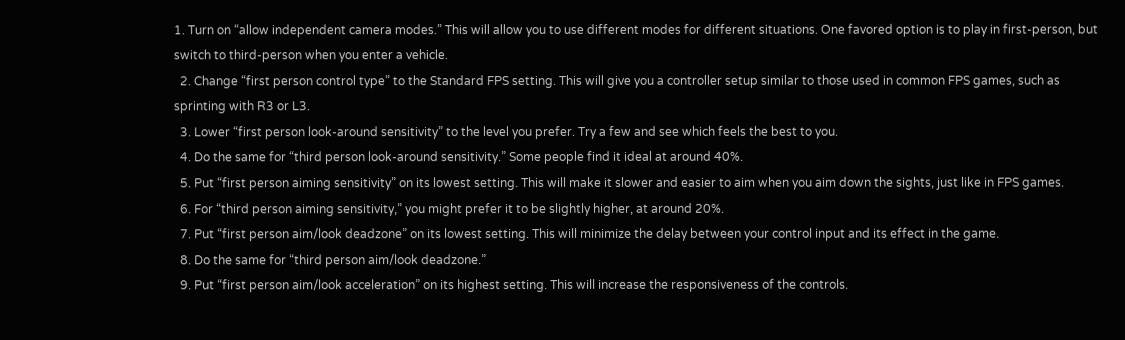1. Turn on “allow independent camera modes.” This will allow you to use different modes for different situations. One favored option is to play in first-person, but switch to third-person when you enter a vehicle.
  2. Change “first person control type” to the Standard FPS setting. This will give you a controller setup similar to those used in common FPS games, such as sprinting with R3 or L3.
  3. Lower “first person look-around sensitivity” to the level you prefer. Try a few and see which feels the best to you.
  4. Do the same for “third person look-around sensitivity.” Some people find it ideal at around 40%.
  5. Put “first person aiming sensitivity” on its lowest setting. This will make it slower and easier to aim when you aim down the sights, just like in FPS games.
  6. For “third person aiming sensitivity,” you might prefer it to be slightly higher, at around 20%.
  7. Put “first person aim/look deadzone” on its lowest setting. This will minimize the delay between your control input and its effect in the game.
  8. Do the same for “third person aim/look deadzone.”
  9. Put “first person aim/look acceleration” on its highest setting. This will increase the responsiveness of the controls.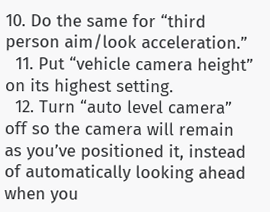10. Do the same for “third person aim/look acceleration.”
  11. Put “vehicle camera height” on its highest setting.
  12. Turn “auto level camera” off so the camera will remain as you’ve positioned it, instead of automatically looking ahead when you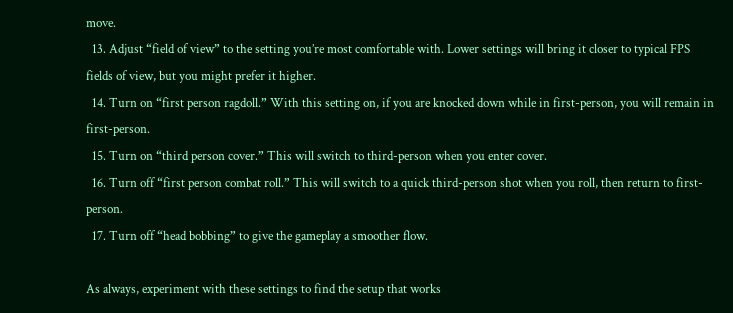move.
  13. Adjust “field of view” to the setting you’re most comfortable with. Lower settings will bring it closer to typical FPS fields of view, but you might prefer it higher.
  14. Turn on “first person ragdoll.” With this setting on, if you are knocked down while in first-person, you will remain in first-person.
  15. Turn on “third person cover.” This will switch to third-person when you enter cover.
  16. Turn off “first person combat roll.” This will switch to a quick third-person shot when you roll, then return to first-person.
  17. Turn off “head bobbing” to give the gameplay a smoother flow.

As always, experiment with these settings to find the setup that works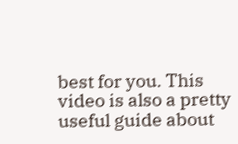best for you. This video is also a pretty useful guide about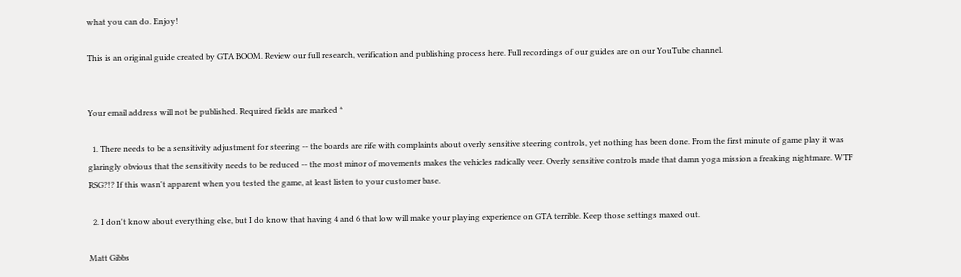what you can do. Enjoy!

This is an original guide created by GTA BOOM. Review our full research, verification and publishing process here. Full recordings of our guides are on our YouTube channel.


Your email address will not be published. Required fields are marked *

  1. There needs to be a sensitivity adjustment for steering -- the boards are rife with complaints about overly sensitive steering controls, yet nothing has been done. From the first minute of game play it was glaringly obvious that the sensitivity needs to be reduced -- the most minor of movements makes the vehicles radically veer. Overly sensitive controls made that damn yoga mission a freaking nightmare. WTF RSG?!? If this wasn't apparent when you tested the game, at least listen to your customer base.

  2. I don't know about everything else, but I do know that having 4 and 6 that low will make your playing experience on GTA terrible. Keep those settings maxed out.

Matt Gibbs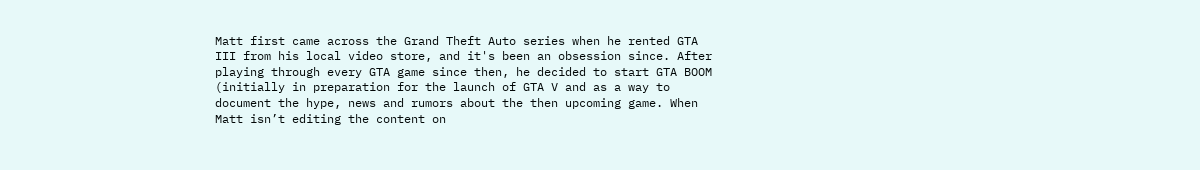Matt first came across the Grand Theft Auto series when he rented GTA III from his local video store, and it's been an obsession since. After playing through every GTA game since then, he decided to start GTA BOOM (initially in preparation for the launch of GTA V and as a way to document the hype, news and rumors about the then upcoming game. When Matt isn’t editing the content on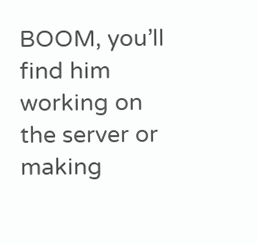BOOM, you’ll find him working on the server or making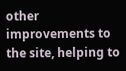other improvements to the site, helping to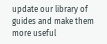update our library of guides and make them more useful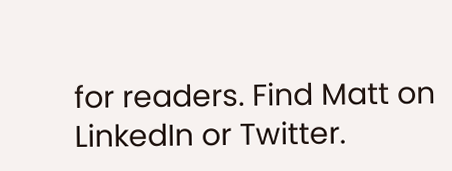for readers. Find Matt on LinkedIn or Twitter.